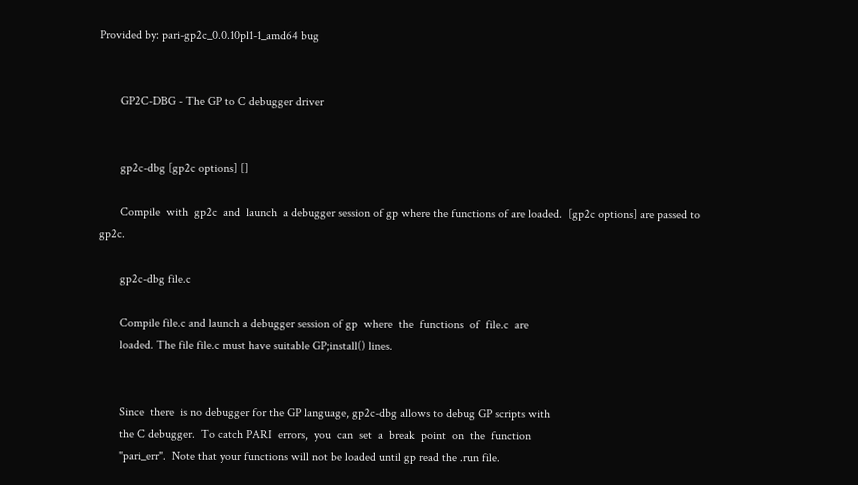Provided by: pari-gp2c_0.0.10pl1-1_amd64 bug


       GP2C-DBG - The GP to C debugger driver


       gp2c-dbg [gp2c options] []

       Compile  with  gp2c  and  launch  a debugger session of gp where the functions of are loaded.  [gp2c options] are passed to gp2c.

       gp2c-dbg file.c

       Compile file.c and launch a debugger session of gp  where  the  functions  of  file.c  are
       loaded. The file file.c must have suitable GP;install() lines.


       Since  there  is no debugger for the GP language, gp2c-dbg allows to debug GP scripts with
       the C debugger.  To catch PARI  errors,  you  can  set  a  break  point  on  the  function
       "pari_err".  Note that your functions will not be loaded until gp read the .run file.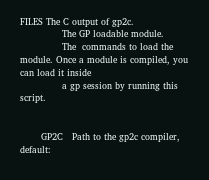FILES The C output of gp2c.
              The GP loadable module.
              The  commands to load the module. Once a module is compiled, you can load it inside
              a gp session by running this script.


       GP2C   Path to the gp2c compiler, default: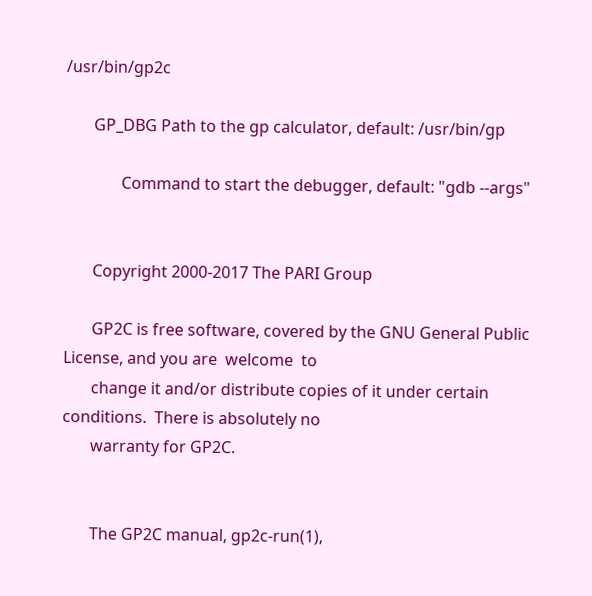/usr/bin/gp2c

       GP_DBG Path to the gp calculator, default: /usr/bin/gp

              Command to start the debugger, default: "gdb --args"


       Copyright 2000-2017 The PARI Group

       GP2C is free software, covered by the GNU General Public License, and you are  welcome  to
       change it and/or distribute copies of it under certain conditions.  There is absolutely no
       warranty for GP2C.


       The GP2C manual, gp2c-run(1),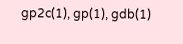gp2c(1), gp(1), gdb(1)